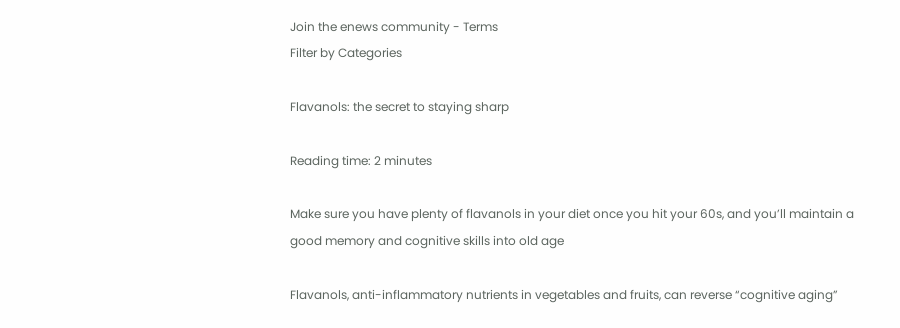Join the enews community - Terms
Filter by Categories

Flavanols: the secret to staying sharp

Reading time: 2 minutes

Make sure you have plenty of flavanols in your diet once you hit your 60s, and you’ll maintain a good memory and cognitive skills into old age

Flavanols, anti-inflammatory nutrients in vegetables and fruits, can reverse “cognitive aging”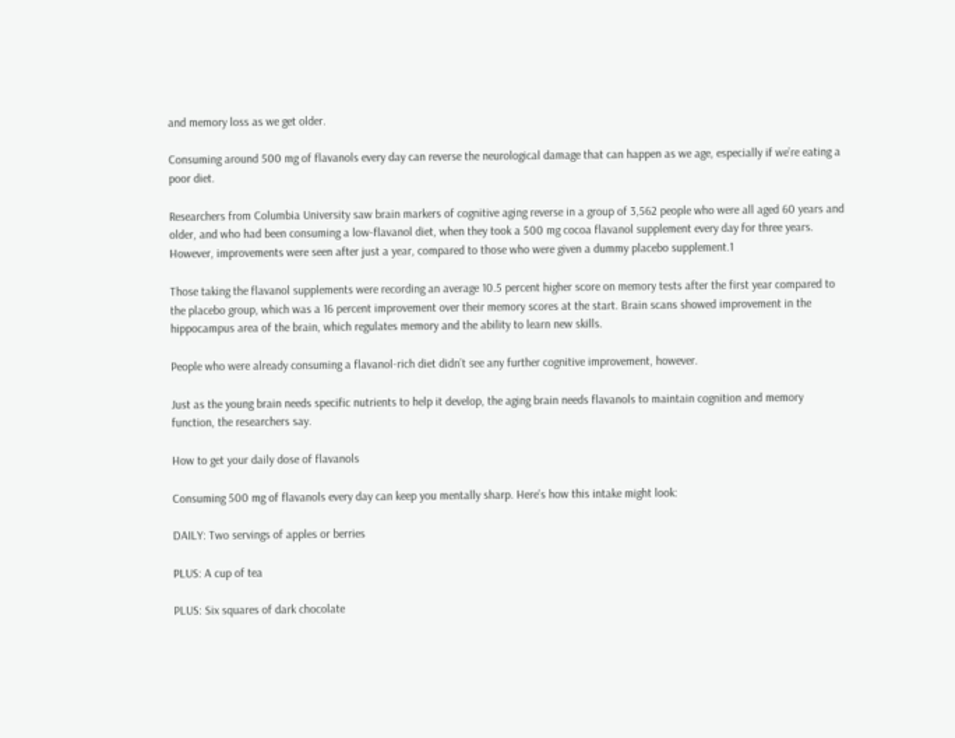and memory loss as we get older.

Consuming around 500 mg of flavanols every day can reverse the neurological damage that can happen as we age, especially if we’re eating a poor diet.

Researchers from Columbia University saw brain markers of cognitive aging reverse in a group of 3,562 people who were all aged 60 years and older, and who had been consuming a low-flavanol diet, when they took a 500 mg cocoa flavanol supplement every day for three years. However, improvements were seen after just a year, compared to those who were given a dummy placebo supplement.1

Those taking the flavanol supplements were recording an average 10.5 percent higher score on memory tests after the first year compared to the placebo group, which was a 16 percent improvement over their memory scores at the start. Brain scans showed improvement in the hippocampus area of the brain, which regulates memory and the ability to learn new skills.

People who were already consuming a flavanol-rich diet didn’t see any further cognitive improvement, however.

Just as the young brain needs specific nutrients to help it develop, the aging brain needs flavanols to maintain cognition and memory function, the researchers say.

How to get your daily dose of flavanols

Consuming 500 mg of flavanols every day can keep you mentally sharp. Here’s how this intake might look:

DAILY: Two servings of apples or berries

PLUS: A cup of tea

PLUS: Six squares of dark chocolate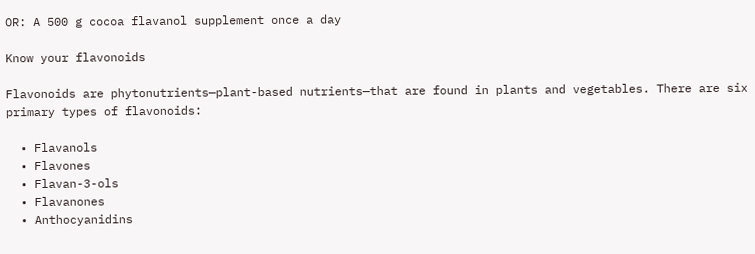OR: A 500 g cocoa flavanol supplement once a day

Know your flavonoids

Flavonoids are phytonutrients—plant-based nutrients—that are found in plants and vegetables. There are six primary types of flavonoids:

  • Flavanols
  • Flavones
  • Flavan-3-ols
  • Flavanones
  • Anthocyanidins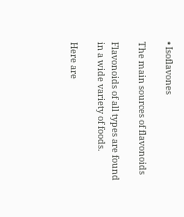• Isoflavones

The main sources of flavonoids

Flavonoids of all types are found in a wide variety of foods.

Here are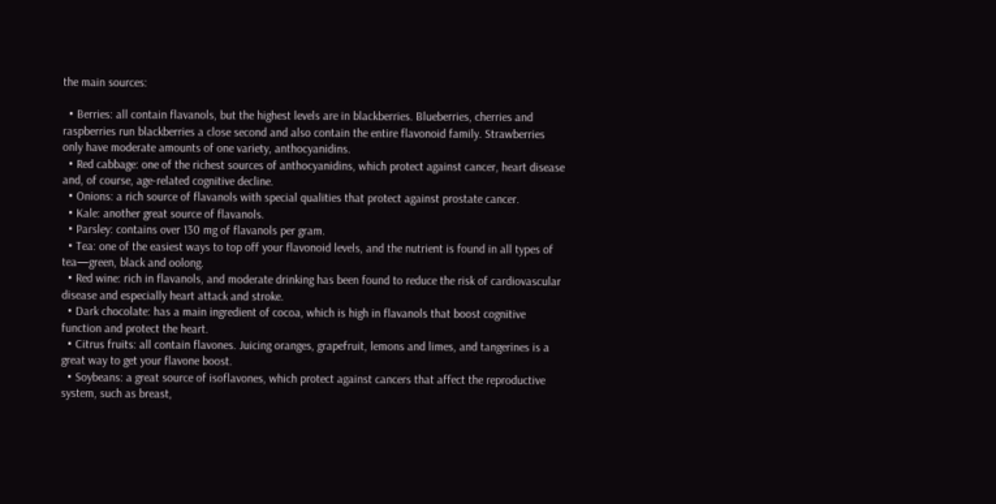the main sources:

  • Berries: all contain flavanols, but the highest levels are in blackberries. Blueberries, cherries and raspberries run blackberries a close second and also contain the entire flavonoid family. Strawberries only have moderate amounts of one variety, anthocyanidins.
  • Red cabbage: one of the richest sources of anthocyanidins, which protect against cancer, heart disease and, of course, age-related cognitive decline.
  • Onions: a rich source of flavanols with special qualities that protect against prostate cancer.
  • Kale: another great source of flavanols.
  • Parsley: contains over 130 mg of flavanols per gram.
  • Tea: one of the easiest ways to top off your flavonoid levels, and the nutrient is found in all types of tea—green, black and oolong.
  • Red wine: rich in flavanols, and moderate drinking has been found to reduce the risk of cardiovascular disease and especially heart attack and stroke.
  • Dark chocolate: has a main ingredient of cocoa, which is high in flavanols that boost cognitive function and protect the heart.
  • Citrus fruits: all contain flavones. Juicing oranges, grapefruit, lemons and limes, and tangerines is a great way to get your flavone boost.
  • Soybeans: a great source of isoflavones, which protect against cancers that affect the reproductive system, such as breast,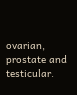ovarian, prostate and testicular.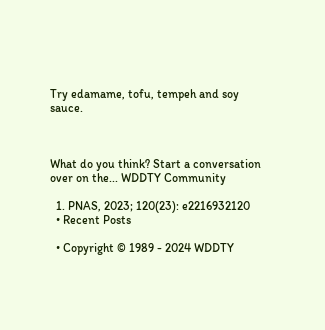Try edamame, tofu, tempeh and soy sauce.



What do you think? Start a conversation over on the... WDDTY Community

  1. PNAS, 2023; 120(23): e2216932120
  • Recent Posts

  • Copyright © 1989 - 2024 WDDTY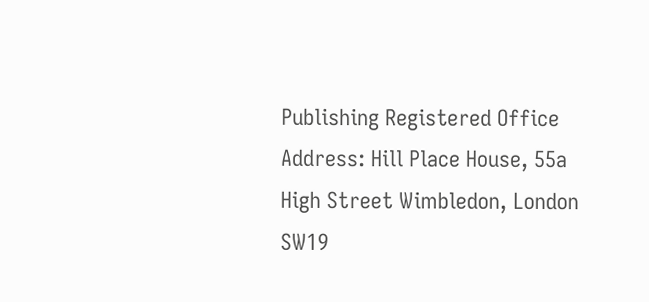Publishing Registered Office Address: Hill Place House, 55a High Street Wimbledon, London SW19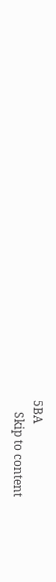5BA
    Skip to content